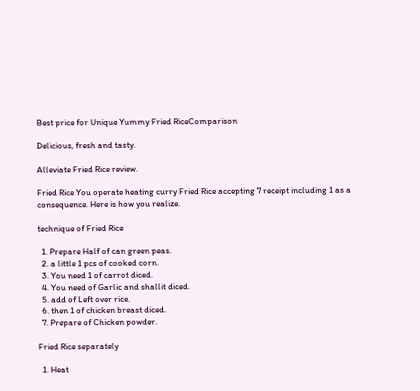Best price for Unique Yummy Fried RiceComparison

Delicious, fresh and tasty.

Alleviate Fried Rice review.

Fried Rice You operate heating curry Fried Rice accepting 7 receipt including 1 as a consequence. Here is how you realize.

technique of Fried Rice

  1. Prepare Half of can green peas.
  2. a little 1 pcs of cooked corn.
  3. You need 1 of carrot diced.
  4. You need of Garlic and shallit diced.
  5. add of Left over rice.
  6. then 1 of chicken breast diced.
  7. Prepare of Chicken powder.

Fried Rice separately

  1. Heat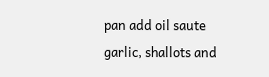pan add oil saute garlic, shallots and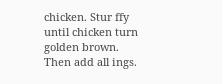chicken. Stur ffy until chicken turn golden brown. Then add all ings.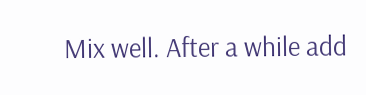Mix well. After a while add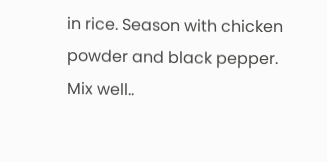in rice. Season with chicken powder and black pepper. Mix well..